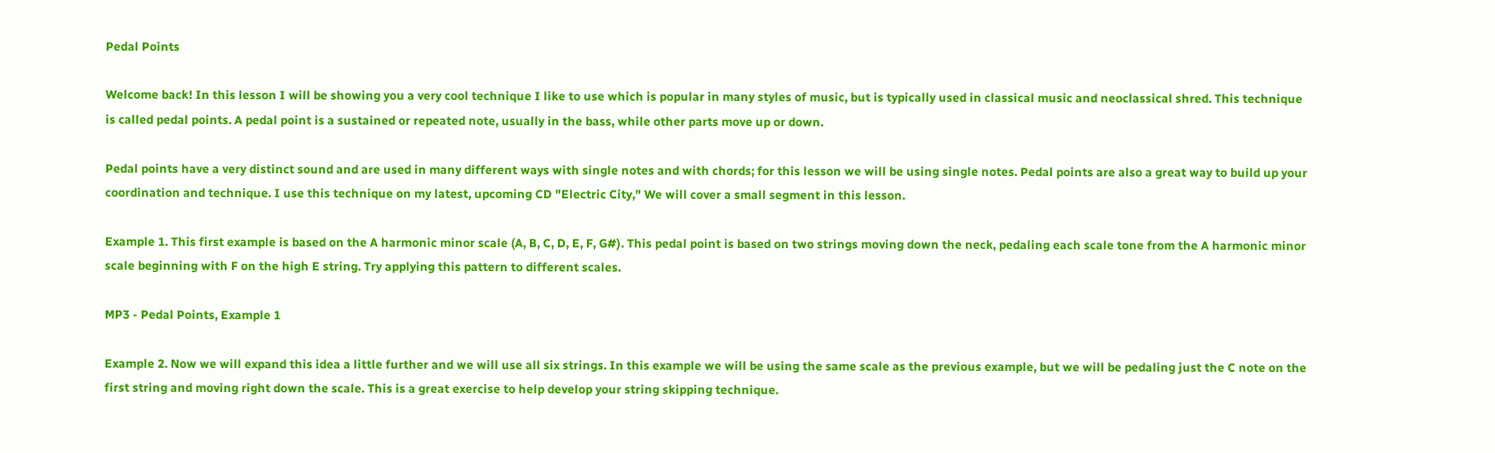Pedal Points

Welcome back! In this lesson I will be showing you a very cool technique I like to use which is popular in many styles of music, but is typically used in classical music and neoclassical shred. This technique is called pedal points. A pedal point is a sustained or repeated note, usually in the bass, while other parts move up or down.

Pedal points have a very distinct sound and are used in many different ways with single notes and with chords; for this lesson we will be using single notes. Pedal points are also a great way to build up your coordination and technique. I use this technique on my latest, upcoming CD "Electric City," We will cover a small segment in this lesson.

Example 1. This first example is based on the A harmonic minor scale (A, B, C, D, E, F, G#). This pedal point is based on two strings moving down the neck, pedaling each scale tone from the A harmonic minor scale beginning with F on the high E string. Try applying this pattern to different scales.

MP3 - Pedal Points, Example 1

Example 2. Now we will expand this idea a little further and we will use all six strings. In this example we will be using the same scale as the previous example, but we will be pedaling just the C note on the first string and moving right down the scale. This is a great exercise to help develop your string skipping technique.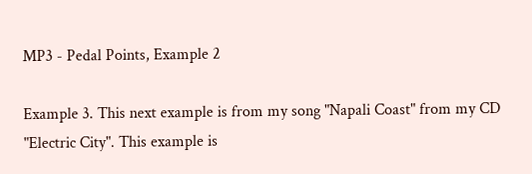MP3 - Pedal Points, Example 2

Example 3. This next example is from my song "Napali Coast" from my CD "Electric City". This example is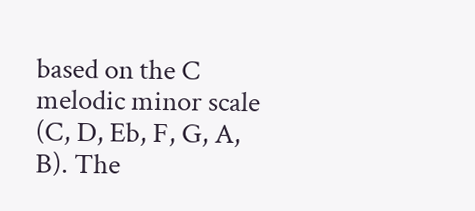based on the C melodic minor scale (C, D, Eb, F, G, A, B). The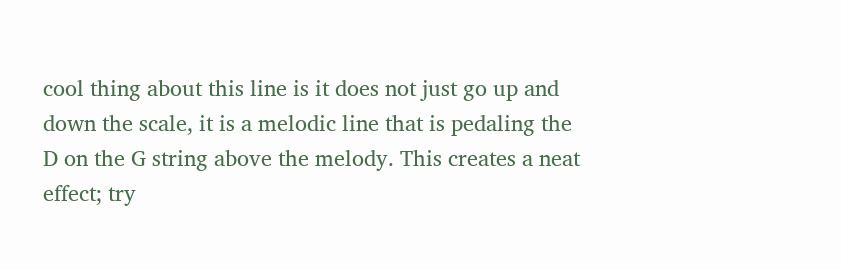cool thing about this line is it does not just go up and down the scale, it is a melodic line that is pedaling the D on the G string above the melody. This creates a neat effect; try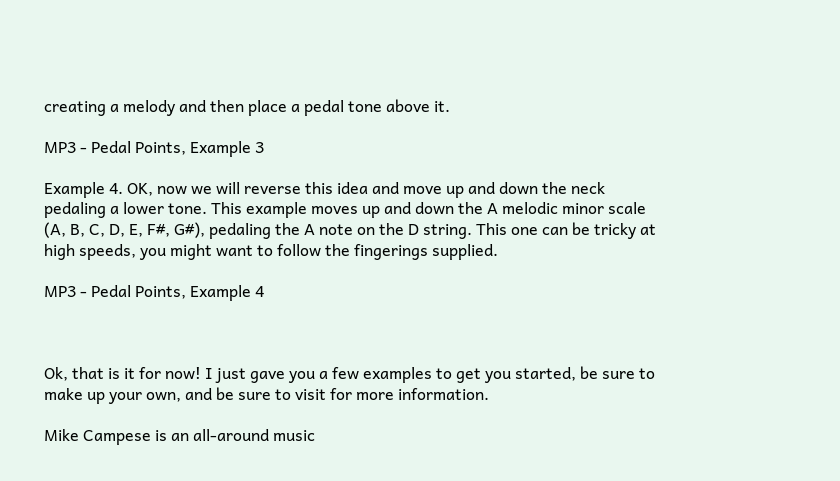creating a melody and then place a pedal tone above it.

MP3 - Pedal Points, Example 3

Example 4. OK, now we will reverse this idea and move up and down the neck pedaling a lower tone. This example moves up and down the A melodic minor scale (A, B, C, D, E, F#, G#), pedaling the A note on the D string. This one can be tricky at high speeds, you might want to follow the fingerings supplied.

MP3 - Pedal Points, Example 4



Ok, that is it for now! I just gave you a few examples to get you started, be sure to make up your own, and be sure to visit for more information.

Mike Campese is an all-around music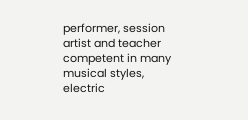performer, session artist and teacher competent in many musical styles, electric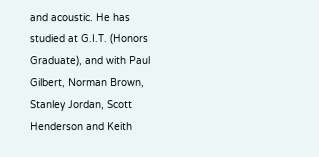and acoustic. He has studied at G.I.T. (Honors Graduate), and with Paul Gilbert, Norman Brown, Stanley Jordan, Scott Henderson and Keith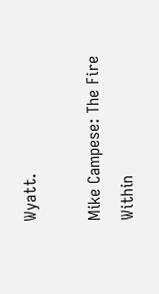Wyatt.

Mike Campese: The Fire Within